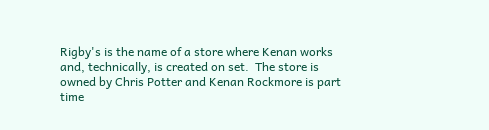Rigby's is the name of a store where Kenan works and, technically, is created on set.  The store is owned by Chris Potter and Kenan Rockmore is part time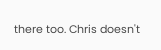there too. Chris doesn't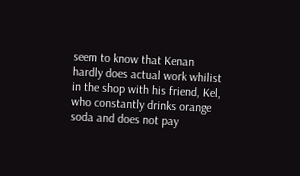seem to know that Kenan hardly does actual work whilist in the shop with his friend, Kel, who constantly drinks orange soda and does not pay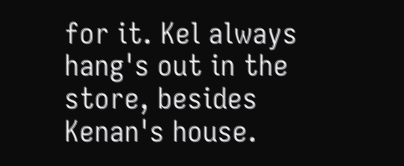for it. Kel always hang's out in the store, besides Kenan's house.